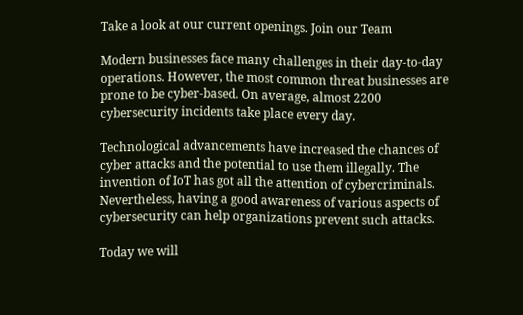Take a look at our current openings. Join our Team

Modern businesses face many challenges in their day-to-day operations. However, the most common threat businesses are prone to be cyber-based. On average, almost 2200 cybersecurity incidents take place every day.

Technological advancements have increased the chances of cyber attacks and the potential to use them illegally. The invention of IoT has got all the attention of cybercriminals. Nevertheless, having a good awareness of various aspects of cybersecurity can help organizations prevent such attacks.

Today we will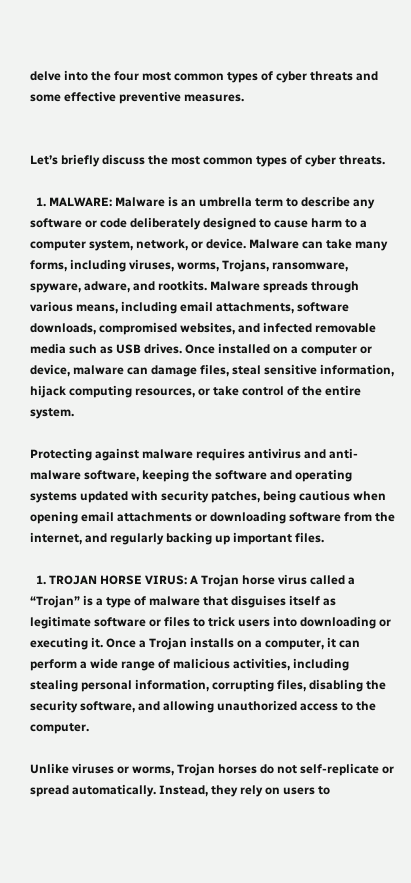delve into the four most common types of cyber threats and some effective preventive measures.


Let’s briefly discuss the most common types of cyber threats.

  1. MALWARE: Malware is an umbrella term to describe any software or code deliberately designed to cause harm to a computer system, network, or device. Malware can take many forms, including viruses, worms, Trojans, ransomware, spyware, adware, and rootkits. Malware spreads through various means, including email attachments, software downloads, compromised websites, and infected removable media such as USB drives. Once installed on a computer or device, malware can damage files, steal sensitive information, hijack computing resources, or take control of the entire system.

Protecting against malware requires antivirus and anti-malware software, keeping the software and operating systems updated with security patches, being cautious when opening email attachments or downloading software from the internet, and regularly backing up important files.

  1. TROJAN HORSE VIRUS: A Trojan horse virus called a “Trojan” is a type of malware that disguises itself as legitimate software or files to trick users into downloading or executing it. Once a Trojan installs on a computer, it can perform a wide range of malicious activities, including stealing personal information, corrupting files, disabling the security software, and allowing unauthorized access to the computer.

Unlike viruses or worms, Trojan horses do not self-replicate or spread automatically. Instead, they rely on users to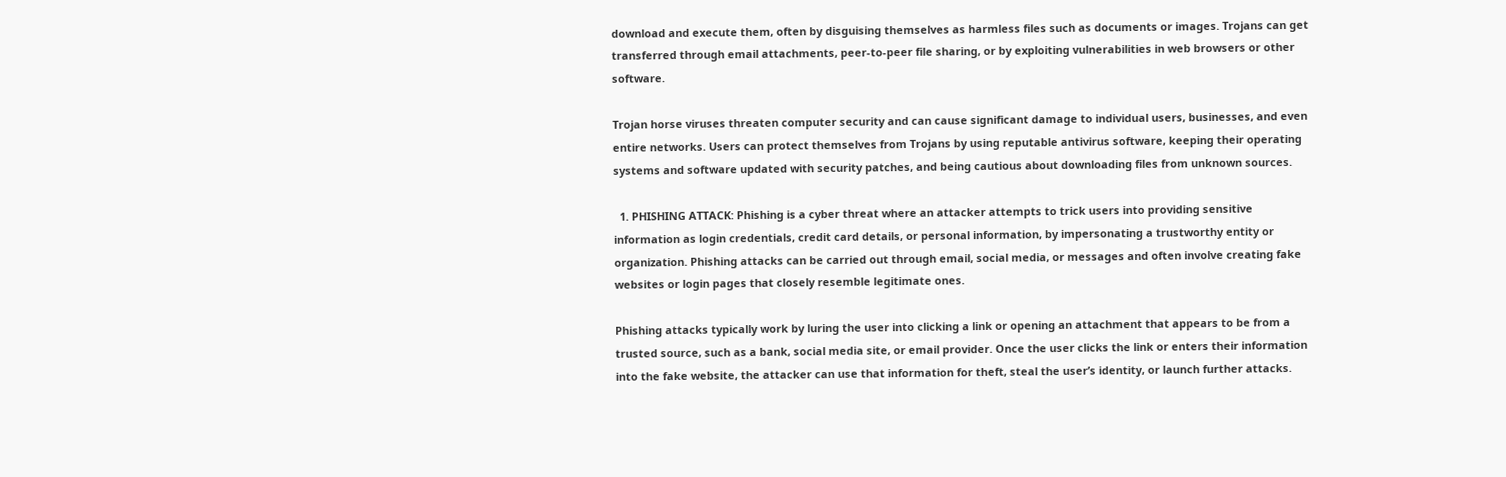download and execute them, often by disguising themselves as harmless files such as documents or images. Trojans can get transferred through email attachments, peer-to-peer file sharing, or by exploiting vulnerabilities in web browsers or other software.

Trojan horse viruses threaten computer security and can cause significant damage to individual users, businesses, and even entire networks. Users can protect themselves from Trojans by using reputable antivirus software, keeping their operating systems and software updated with security patches, and being cautious about downloading files from unknown sources.

  1. PHISHING ATTACK: Phishing is a cyber threat where an attacker attempts to trick users into providing sensitive information as login credentials, credit card details, or personal information, by impersonating a trustworthy entity or organization. Phishing attacks can be carried out through email, social media, or messages and often involve creating fake websites or login pages that closely resemble legitimate ones.

Phishing attacks typically work by luring the user into clicking a link or opening an attachment that appears to be from a trusted source, such as a bank, social media site, or email provider. Once the user clicks the link or enters their information into the fake website, the attacker can use that information for theft, steal the user’s identity, or launch further attacks.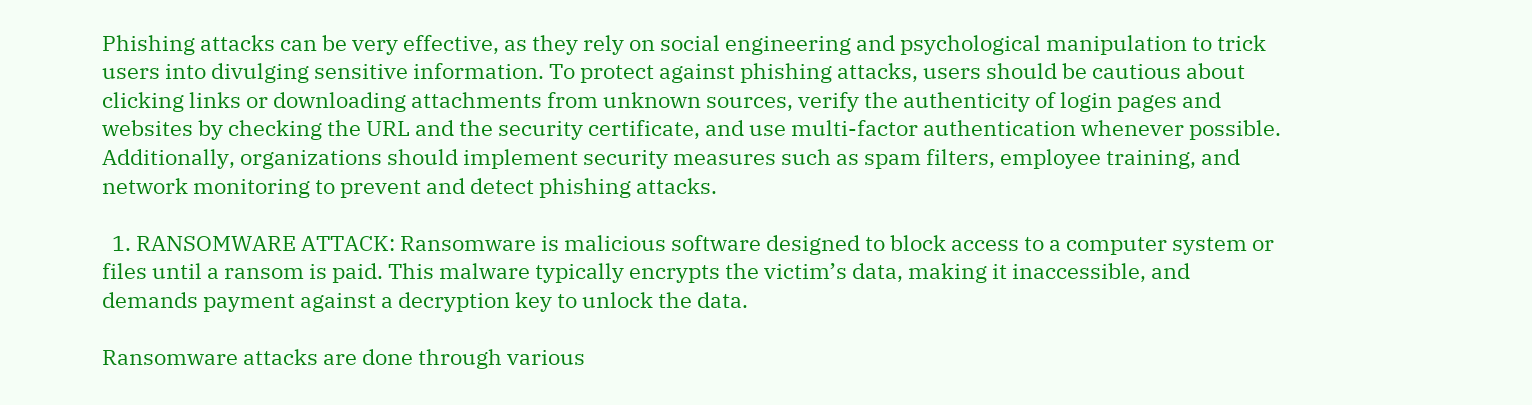Phishing attacks can be very effective, as they rely on social engineering and psychological manipulation to trick users into divulging sensitive information. To protect against phishing attacks, users should be cautious about clicking links or downloading attachments from unknown sources, verify the authenticity of login pages and websites by checking the URL and the security certificate, and use multi-factor authentication whenever possible. Additionally, organizations should implement security measures such as spam filters, employee training, and network monitoring to prevent and detect phishing attacks.

  1. RANSOMWARE ATTACK: Ransomware is malicious software designed to block access to a computer system or files until a ransom is paid. This malware typically encrypts the victim’s data, making it inaccessible, and demands payment against a decryption key to unlock the data.

Ransomware attacks are done through various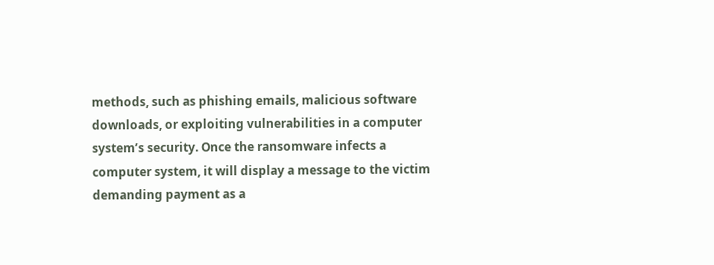methods, such as phishing emails, malicious software downloads, or exploiting vulnerabilities in a computer system’s security. Once the ransomware infects a computer system, it will display a message to the victim demanding payment as a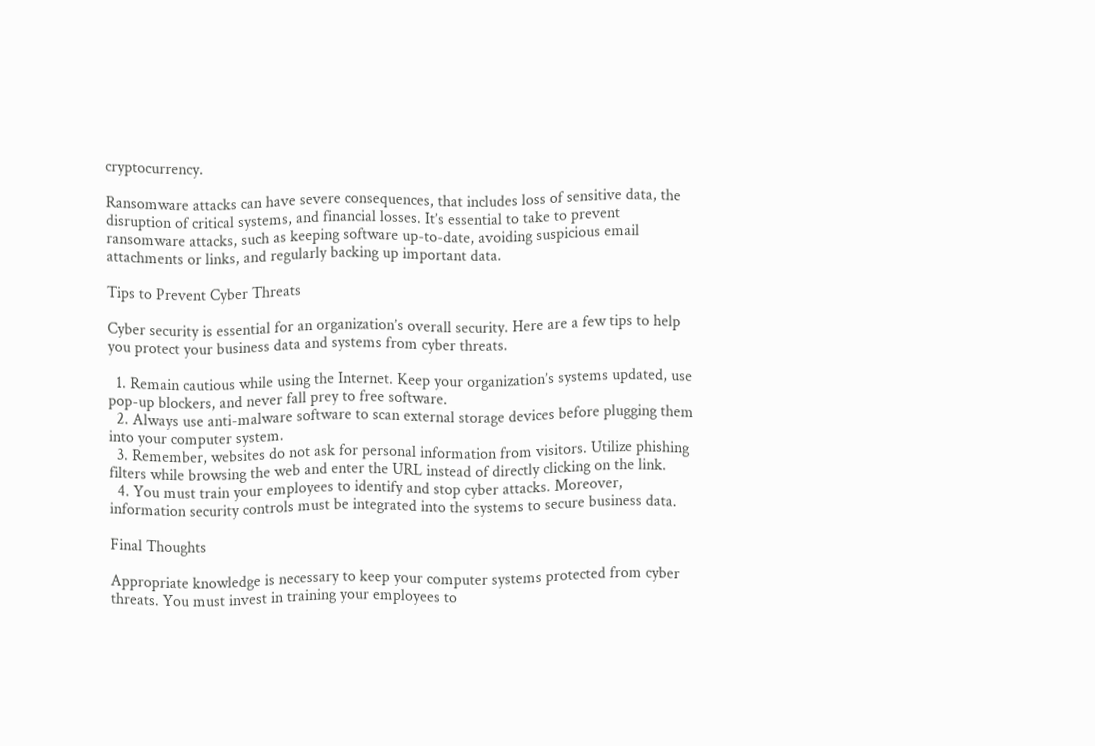cryptocurrency.

Ransomware attacks can have severe consequences, that includes loss of sensitive data, the disruption of critical systems, and financial losses. It’s essential to take to prevent ransomware attacks, such as keeping software up-to-date, avoiding suspicious email attachments or links, and regularly backing up important data.

Tips to Prevent Cyber Threats

Cyber security is essential for an organization’s overall security. Here are a few tips to help you protect your business data and systems from cyber threats.

  1. Remain cautious while using the Internet. Keep your organization’s systems updated, use pop-up blockers, and never fall prey to free software.
  2. Always use anti-malware software to scan external storage devices before plugging them into your computer system.
  3. Remember, websites do not ask for personal information from visitors. Utilize phishing filters while browsing the web and enter the URL instead of directly clicking on the link.
  4. You must train your employees to identify and stop cyber attacks. Moreover, information security controls must be integrated into the systems to secure business data.

Final Thoughts

Appropriate knowledge is necessary to keep your computer systems protected from cyber threats. You must invest in training your employees to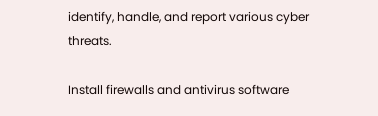identify, handle, and report various cyber threats.

Install firewalls and antivirus software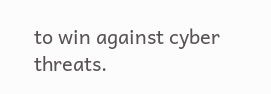to win against cyber threats.